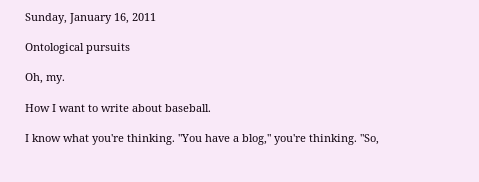Sunday, January 16, 2011

Ontological pursuits

Oh, my.

How I want to write about baseball.

I know what you're thinking. "You have a blog," you're thinking. "So,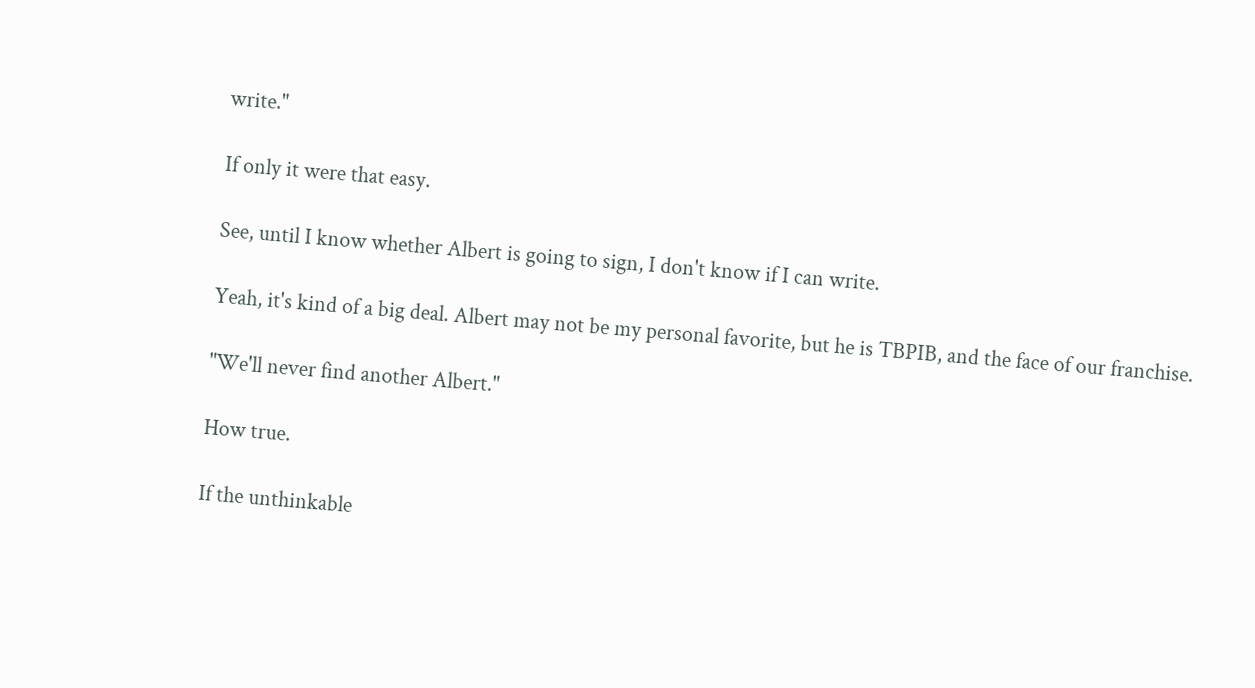write."

If only it were that easy.

See, until I know whether Albert is going to sign, I don't know if I can write.

Yeah, it's kind of a big deal. Albert may not be my personal favorite, but he is TBPIB, and the face of our franchise.

"We'll never find another Albert."

How true.

If the unthinkable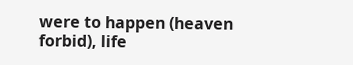were to happen (heaven forbid), life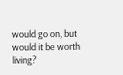would go on, but would it be worth living?